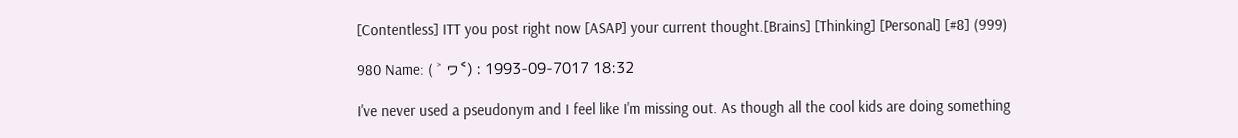[Contentless] ITT you post right now [ASAP] your current thought.[Brains] [Thinking] [Personal] [#8] (999)

980 Name: ( ˃ ヮ˂) : 1993-09-7017 18:32

I've never used a pseudonym and I feel like I'm missing out. As though all the cool kids are doing something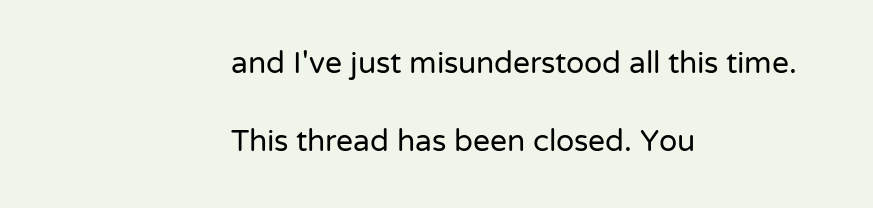and I've just misunderstood all this time.

This thread has been closed. You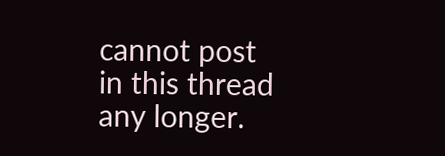cannot post in this thread any longer.